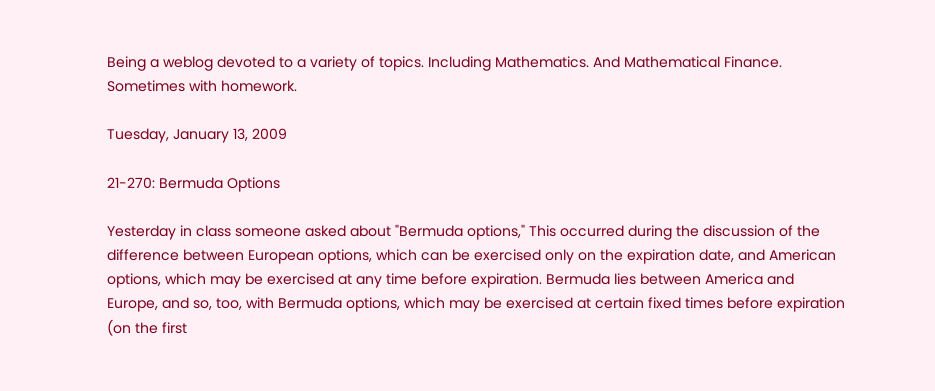Being a weblog devoted to a variety of topics. Including Mathematics. And Mathematical Finance. Sometimes with homework.

Tuesday, January 13, 2009

21-270: Bermuda Options

Yesterday in class someone asked about "Bermuda options," This occurred during the discussion of the difference between European options, which can be exercised only on the expiration date, and American options, which may be exercised at any time before expiration. Bermuda lies between America and Europe, and so, too, with Bermuda options, which may be exercised at certain fixed times before expiration (on the first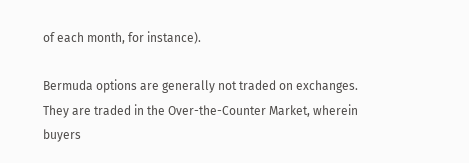of each month, for instance).

Bermuda options are generally not traded on exchanges. They are traded in the Over-the-Counter Market, wherein buyers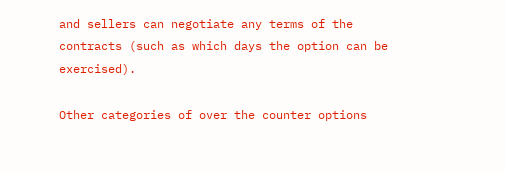and sellers can negotiate any terms of the contracts (such as which days the option can be exercised).

Other categories of over the counter options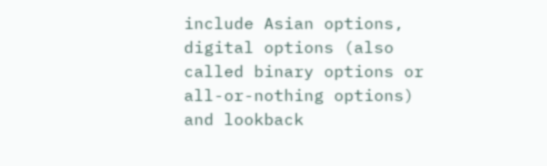include Asian options, digital options (also called binary options or all-or-nothing options) and lookback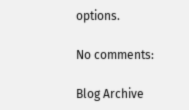options.

No comments:

Blog Archive